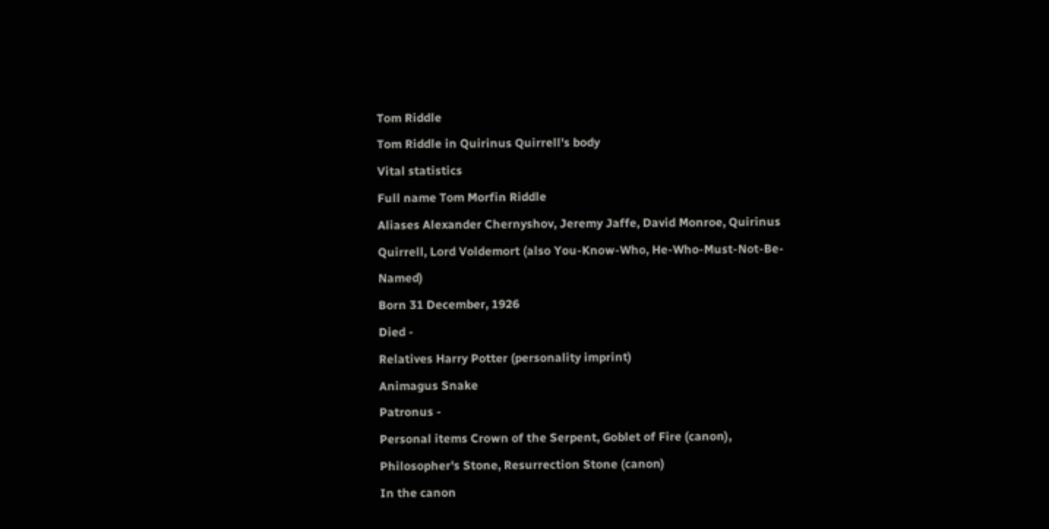Tom Riddle
Tom Riddle in Quirinus Quirrell's body
Vital statistics
Full name Tom Morfin Riddle
Aliases Alexander Chernyshov, Jeremy Jaffe, David Monroe, Quirinus Quirrell, Lord Voldemort (also You-Know-Who, He-Who-Must-Not-Be-Named)
Born 31 December, 1926
Died -
Relatives Harry Potter (personality imprint)
Animagus Snake
Patronus -
Personal items Crown of the Serpent, Goblet of Fire (canon), Philosopher's Stone, Resurrection Stone (canon)
In the canon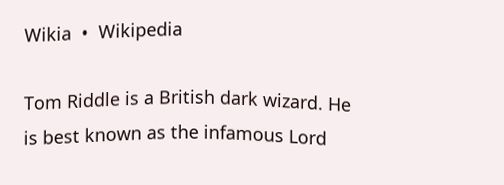Wikia  •  Wikipedia

Tom Riddle is a British dark wizard. He is best known as the infamous Lord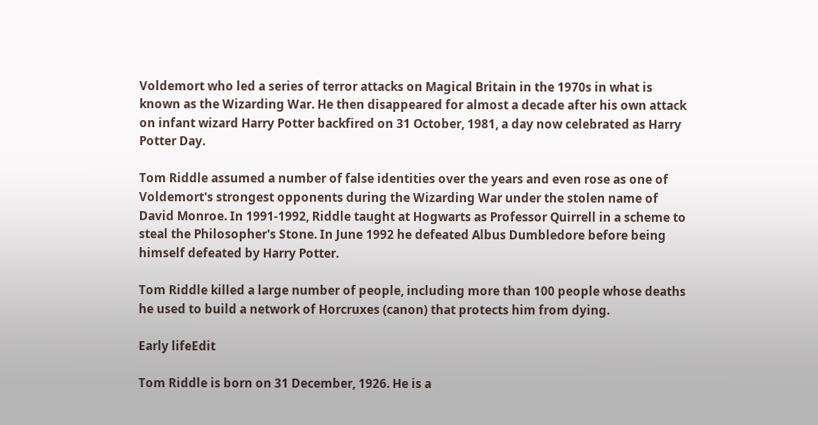Voldemort who led a series of terror attacks on Magical Britain in the 1970s in what is known as the Wizarding War. He then disappeared for almost a decade after his own attack on infant wizard Harry Potter backfired on 31 October, 1981, a day now celebrated as Harry Potter Day.

Tom Riddle assumed a number of false identities over the years and even rose as one of Voldemort's strongest opponents during the Wizarding War under the stolen name of David Monroe. In 1991-1992, Riddle taught at Hogwarts as Professor Quirrell in a scheme to steal the Philosopher's Stone. In June 1992 he defeated Albus Dumbledore before being himself defeated by Harry Potter.

Tom Riddle killed a large number of people, including more than 100 people whose deaths he used to build a network of Horcruxes (canon) that protects him from dying.

Early lifeEdit

Tom Riddle is born on 31 December, 1926. He is a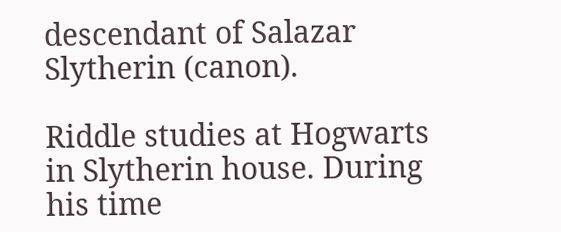descendant of Salazar Slytherin (canon).

Riddle studies at Hogwarts in Slytherin house. During his time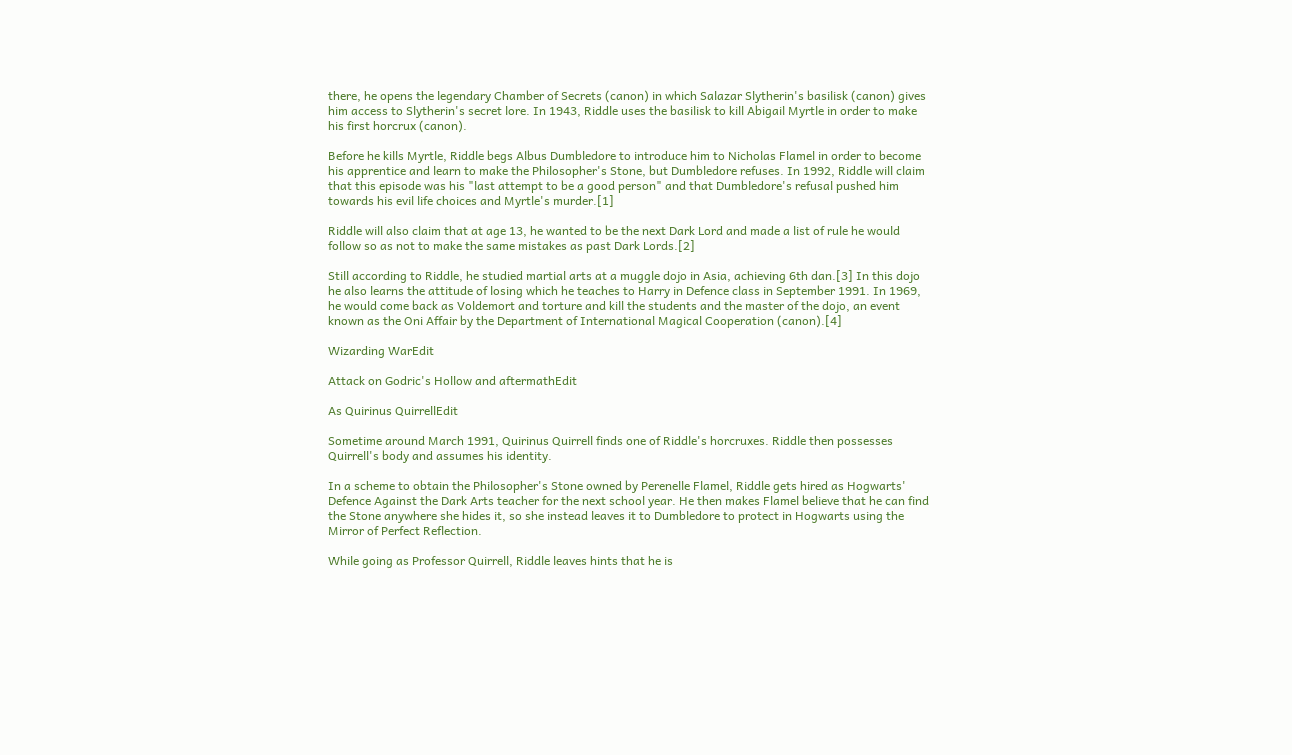there, he opens the legendary Chamber of Secrets (canon) in which Salazar Slytherin's basilisk (canon) gives him access to Slytherin's secret lore. In 1943, Riddle uses the basilisk to kill Abigail Myrtle in order to make his first horcrux (canon).

Before he kills Myrtle, Riddle begs Albus Dumbledore to introduce him to Nicholas Flamel in order to become his apprentice and learn to make the Philosopher's Stone, but Dumbledore refuses. In 1992, Riddle will claim that this episode was his "last attempt to be a good person" and that Dumbledore's refusal pushed him towards his evil life choices and Myrtle's murder.[1]

Riddle will also claim that at age 13, he wanted to be the next Dark Lord and made a list of rule he would follow so as not to make the same mistakes as past Dark Lords.[2]

Still according to Riddle, he studied martial arts at a muggle dojo in Asia, achieving 6th dan.[3] In this dojo he also learns the attitude of losing which he teaches to Harry in Defence class in September 1991. In 1969, he would come back as Voldemort and torture and kill the students and the master of the dojo, an event known as the Oni Affair by the Department of International Magical Cooperation (canon).[4]

Wizarding WarEdit

Attack on Godric's Hollow and aftermathEdit

As Quirinus QuirrellEdit

Sometime around March 1991, Quirinus Quirrell finds one of Riddle's horcruxes. Riddle then possesses Quirrell's body and assumes his identity.

In a scheme to obtain the Philosopher's Stone owned by Perenelle Flamel, Riddle gets hired as Hogwarts' Defence Against the Dark Arts teacher for the next school year. He then makes Flamel believe that he can find the Stone anywhere she hides it, so she instead leaves it to Dumbledore to protect in Hogwarts using the Mirror of Perfect Reflection.

While going as Professor Quirrell, Riddle leaves hints that he is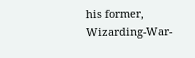his former, Wizarding-War-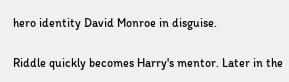hero identity David Monroe in disguise.

Riddle quickly becomes Harry's mentor. Later in the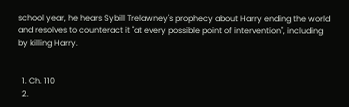school year, he hears Sybill Trelawney's prophecy about Harry ending the world and resolves to counteract it "at every possible point of intervention", including by killing Harry.


  1. Ch. 110
  2.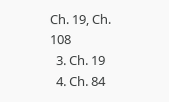Ch. 19, Ch. 108
  3. Ch. 19
  4. Ch. 84